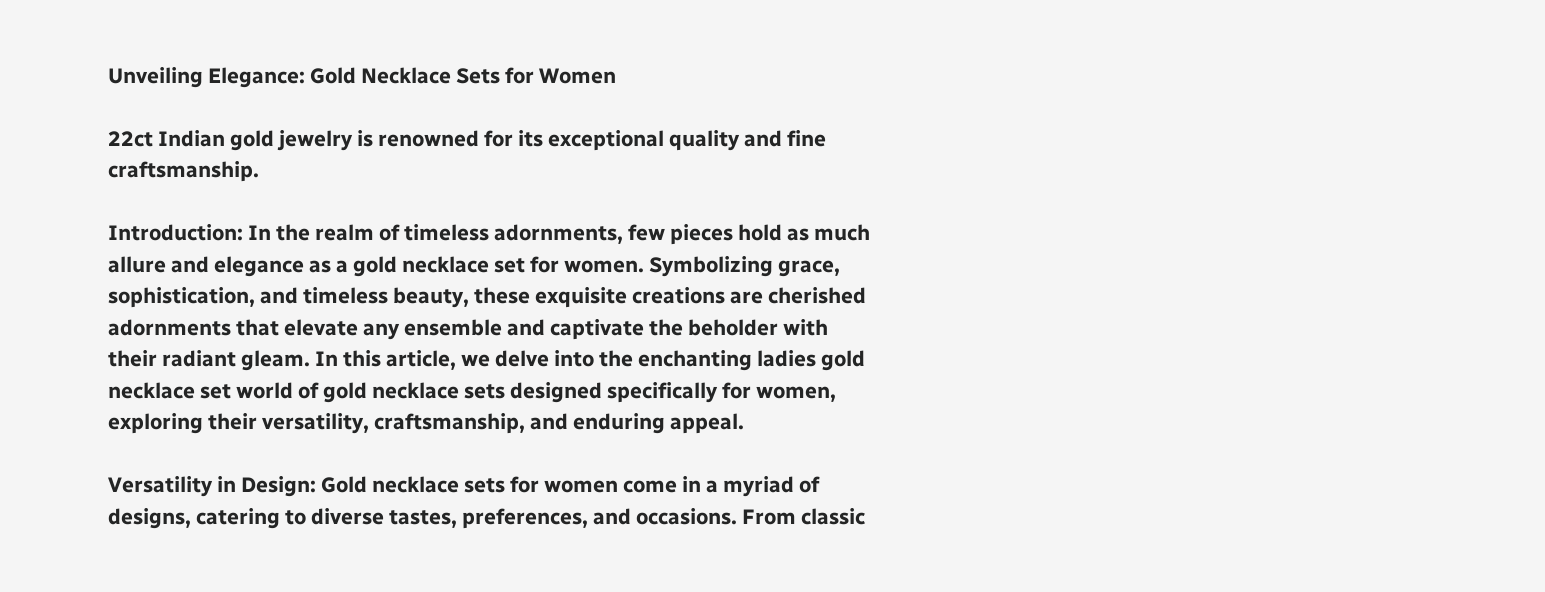Unveiling Elegance: Gold Necklace Sets for Women

22ct Indian gold jewelry is renowned for its exceptional quality and fine craftsmanship.

Introduction: In the realm of timeless adornments, few pieces hold as much allure and elegance as a gold necklace set for women. Symbolizing grace, sophistication, and timeless beauty, these exquisite creations are cherished adornments that elevate any ensemble and captivate the beholder with their radiant gleam. In this article, we delve into the enchanting ladies gold necklace set world of gold necklace sets designed specifically for women, exploring their versatility, craftsmanship, and enduring appeal.

Versatility in Design: Gold necklace sets for women come in a myriad of designs, catering to diverse tastes, preferences, and occasions. From classic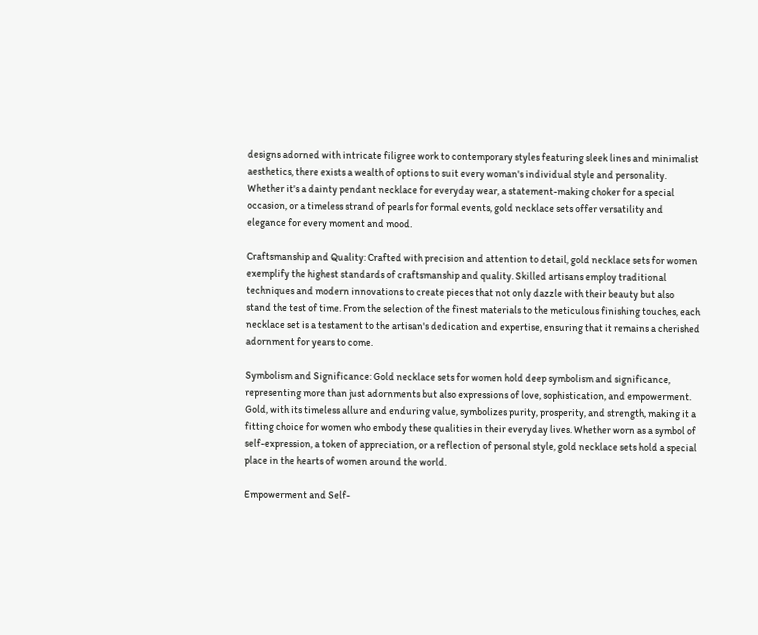designs adorned with intricate filigree work to contemporary styles featuring sleek lines and minimalist aesthetics, there exists a wealth of options to suit every woman's individual style and personality. Whether it's a dainty pendant necklace for everyday wear, a statement-making choker for a special occasion, or a timeless strand of pearls for formal events, gold necklace sets offer versatility and elegance for every moment and mood.

Craftsmanship and Quality: Crafted with precision and attention to detail, gold necklace sets for women exemplify the highest standards of craftsmanship and quality. Skilled artisans employ traditional techniques and modern innovations to create pieces that not only dazzle with their beauty but also stand the test of time. From the selection of the finest materials to the meticulous finishing touches, each necklace set is a testament to the artisan's dedication and expertise, ensuring that it remains a cherished adornment for years to come.

Symbolism and Significance: Gold necklace sets for women hold deep symbolism and significance, representing more than just adornments but also expressions of love, sophistication, and empowerment. Gold, with its timeless allure and enduring value, symbolizes purity, prosperity, and strength, making it a fitting choice for women who embody these qualities in their everyday lives. Whether worn as a symbol of self-expression, a token of appreciation, or a reflection of personal style, gold necklace sets hold a special place in the hearts of women around the world.

Empowerment and Self-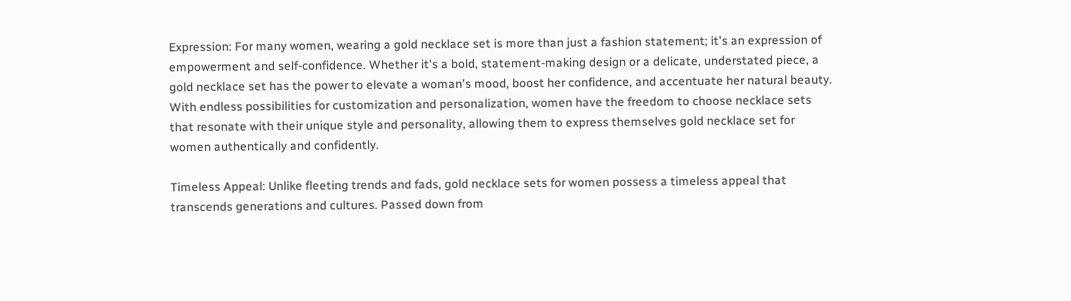Expression: For many women, wearing a gold necklace set is more than just a fashion statement; it's an expression of empowerment and self-confidence. Whether it's a bold, statement-making design or a delicate, understated piece, a gold necklace set has the power to elevate a woman's mood, boost her confidence, and accentuate her natural beauty. With endless possibilities for customization and personalization, women have the freedom to choose necklace sets that resonate with their unique style and personality, allowing them to express themselves gold necklace set for women authentically and confidently.

Timeless Appeal: Unlike fleeting trends and fads, gold necklace sets for women possess a timeless appeal that transcends generations and cultures. Passed down from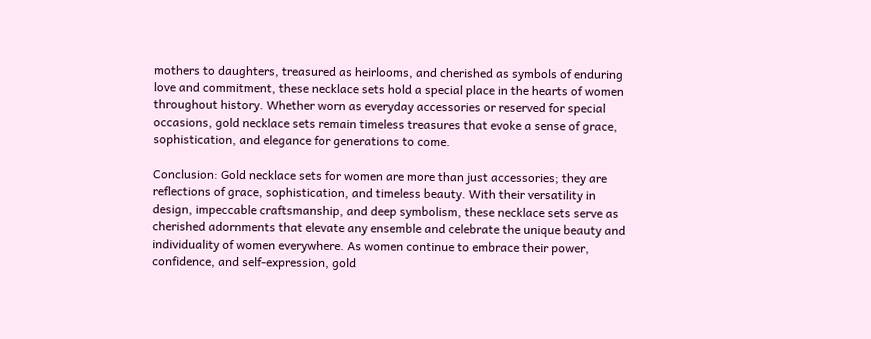mothers to daughters, treasured as heirlooms, and cherished as symbols of enduring love and commitment, these necklace sets hold a special place in the hearts of women throughout history. Whether worn as everyday accessories or reserved for special occasions, gold necklace sets remain timeless treasures that evoke a sense of grace, sophistication, and elegance for generations to come.

Conclusion: Gold necklace sets for women are more than just accessories; they are reflections of grace, sophistication, and timeless beauty. With their versatility in design, impeccable craftsmanship, and deep symbolism, these necklace sets serve as cherished adornments that elevate any ensemble and celebrate the unique beauty and individuality of women everywhere. As women continue to embrace their power, confidence, and self-expression, gold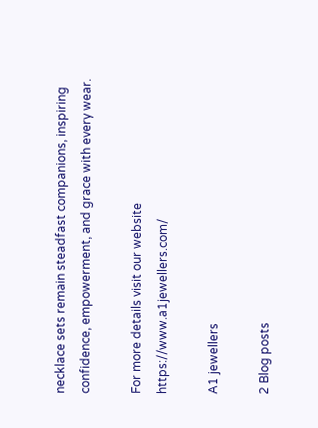necklace sets remain steadfast companions, inspiring confidence, empowerment, and grace with every wear.

For more details visit our website  https://www.a1jewellers.com/

A1 jewellers

2 Blog posts